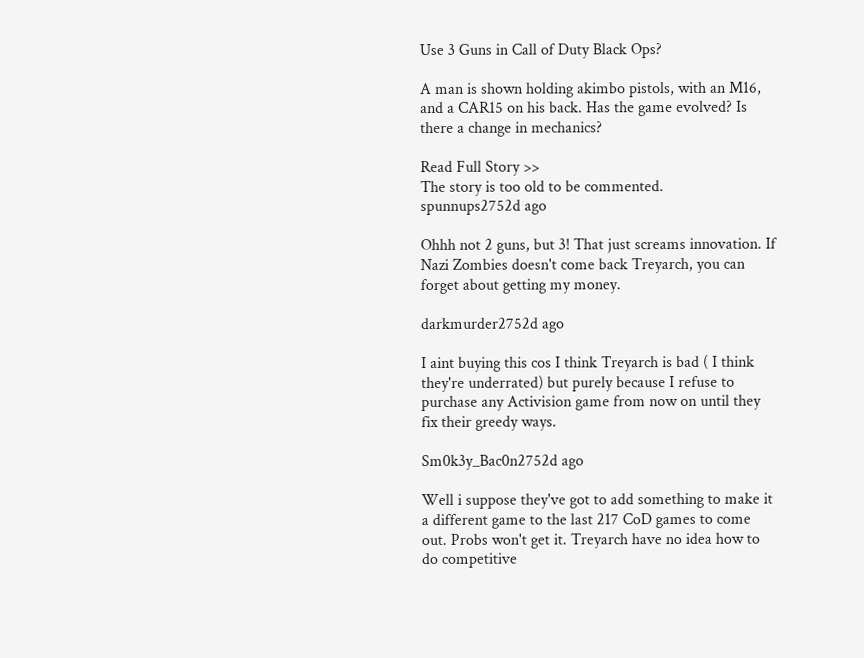Use 3 Guns in Call of Duty Black Ops?

A man is shown holding akimbo pistols, with an M16, and a CAR15 on his back. Has the game evolved? Is there a change in mechanics?

Read Full Story >>
The story is too old to be commented.
spunnups2752d ago

Ohhh not 2 guns, but 3! That just screams innovation. If Nazi Zombies doesn't come back Treyarch, you can forget about getting my money.

darkmurder2752d ago

I aint buying this cos I think Treyarch is bad ( I think they're underrated) but purely because I refuse to purchase any Activision game from now on until they fix their greedy ways.

Sm0k3y_Bac0n2752d ago

Well i suppose they've got to add something to make it a different game to the last 217 CoD games to come out. Probs won't get it. Treyarch have no idea how to do competitive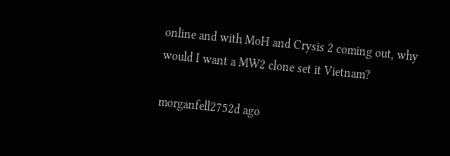online and with MoH and Crysis 2 coming out, why would I want a MW2 clone set it Vietnam?

morganfell2752d ago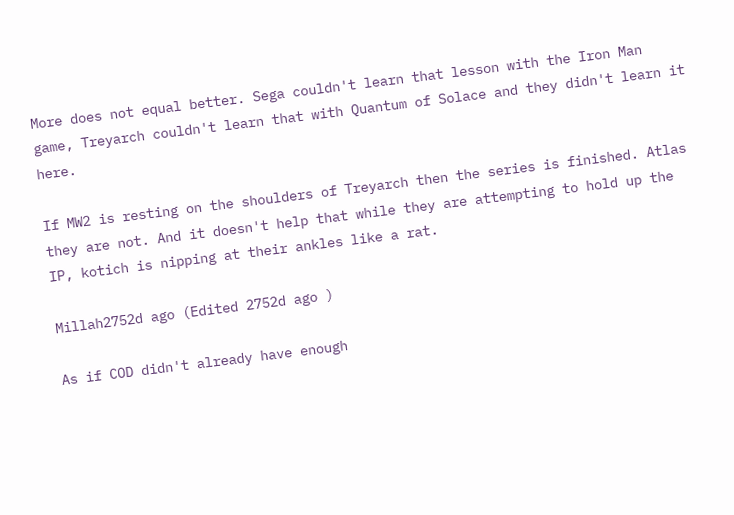More does not equal better. Sega couldn't learn that lesson with the Iron Man game, Treyarch couldn't learn that with Quantum of Solace and they didn't learn it here.

If MW2 is resting on the shoulders of Treyarch then the series is finished. Atlas they are not. And it doesn't help that while they are attempting to hold up the IP, kotich is nipping at their ankles like a rat.

Millah2752d ago (Edited 2752d ago )

As if COD didn't already have enough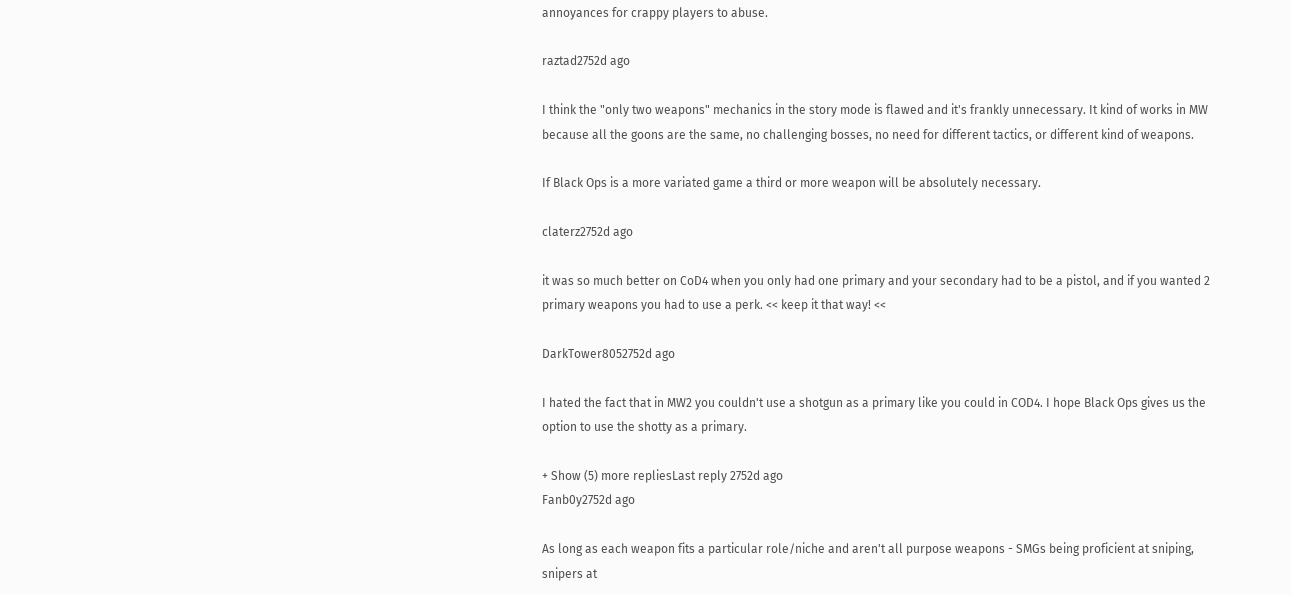annoyances for crappy players to abuse.

raztad2752d ago

I think the "only two weapons" mechanics in the story mode is flawed and it's frankly unnecessary. It kind of works in MW because all the goons are the same, no challenging bosses, no need for different tactics, or different kind of weapons.

If Black Ops is a more variated game a third or more weapon will be absolutely necessary.

claterz2752d ago

it was so much better on CoD4 when you only had one primary and your secondary had to be a pistol, and if you wanted 2 primary weapons you had to use a perk. << keep it that way! <<

DarkTower8052752d ago

I hated the fact that in MW2 you couldn't use a shotgun as a primary like you could in COD4. I hope Black Ops gives us the option to use the shotty as a primary.

+ Show (5) more repliesLast reply 2752d ago
Fanb0y2752d ago

As long as each weapon fits a particular role/niche and aren't all purpose weapons - SMGs being proficient at sniping, snipers at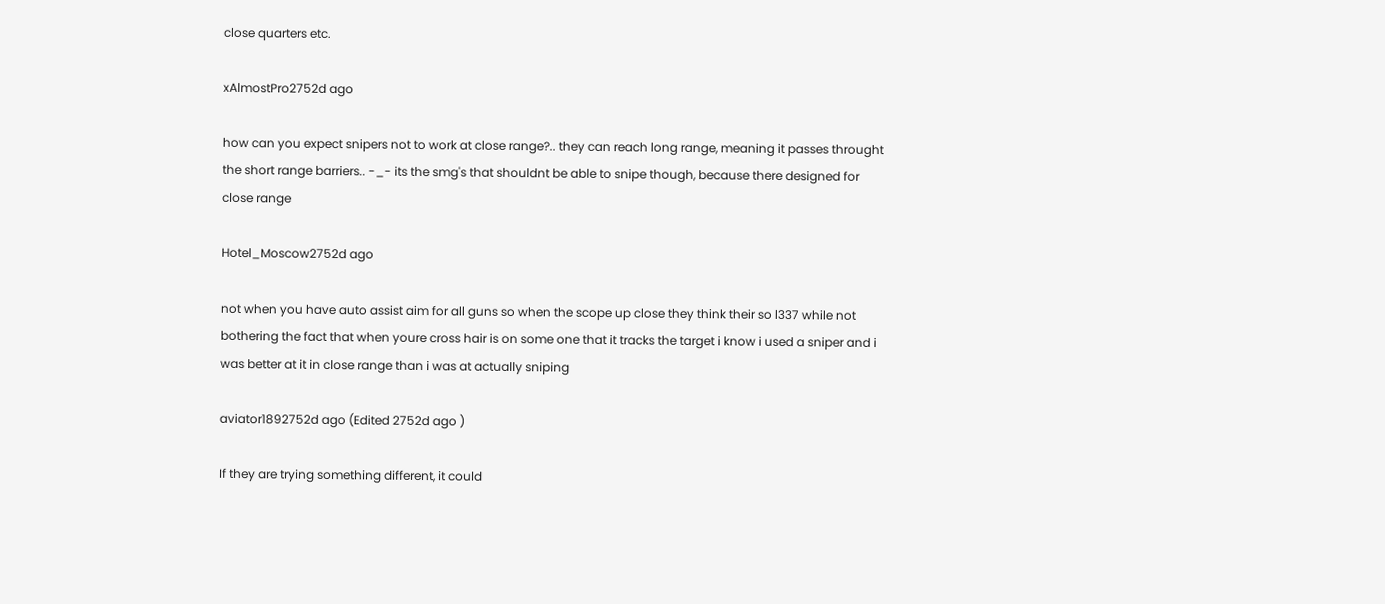close quarters etc.

xAlmostPro2752d ago

how can you expect snipers not to work at close range?.. they can reach long range, meaning it passes throught the short range barriers.. -_- its the smg's that shouldnt be able to snipe though, because there designed for close range

Hotel_Moscow2752d ago

not when you have auto assist aim for all guns so when the scope up close they think their so l337 while not bothering the fact that when youre cross hair is on some one that it tracks the target i know i used a sniper and i was better at it in close range than i was at actually sniping

aviator1892752d ago (Edited 2752d ago )

If they are trying something different, it could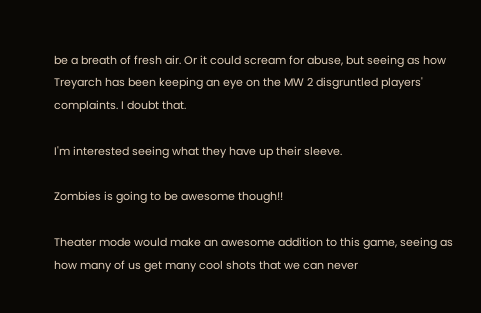be a breath of fresh air. Or it could scream for abuse, but seeing as how Treyarch has been keeping an eye on the MW 2 disgruntled players' complaints. I doubt that.

I'm interested seeing what they have up their sleeve.

Zombies is going to be awesome though!!

Theater mode would make an awesome addition to this game, seeing as how many of us get many cool shots that we can never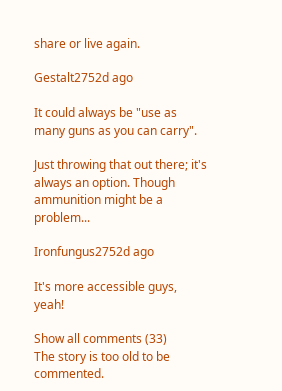share or live again.

Gestalt2752d ago

It could always be "use as many guns as you can carry".

Just throwing that out there; it's always an option. Though ammunition might be a problem...

Ironfungus2752d ago

It's more accessible guys, yeah!

Show all comments (33)
The story is too old to be commented.